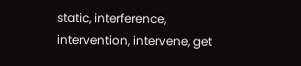static, interference, intervention, intervene, get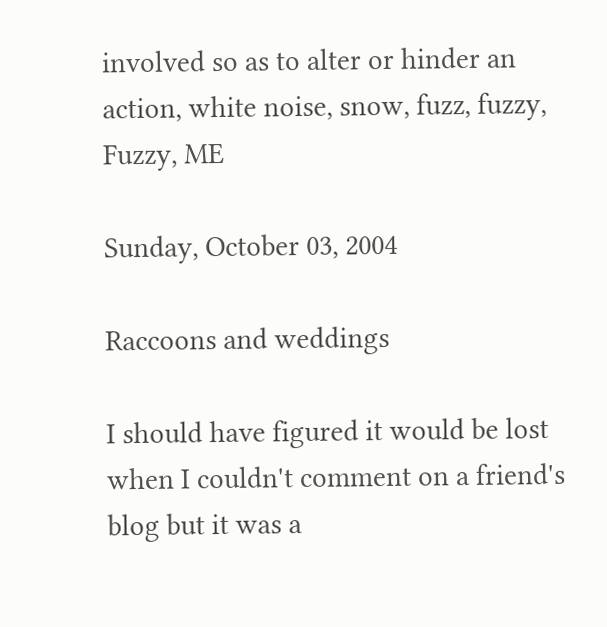involved so as to alter or hinder an action, white noise, snow, fuzz, fuzzy, Fuzzy, ME

Sunday, October 03, 2004

Raccoons and weddings

I should have figured it would be lost when I couldn't comment on a friend's blog but it was a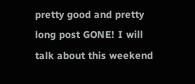pretty good and pretty long post GONE! I will talk about this weekend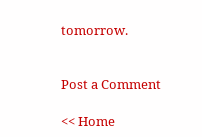tomorrow.


Post a Comment

<< Home